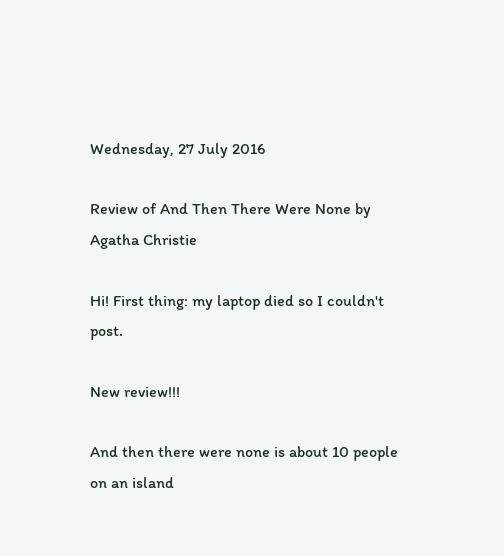Wednesday, 27 July 2016

Review of And Then There Were None by Agatha Christie

Hi! First thing: my laptop died so I couldn't post.

New review!!!

And then there were none is about 10 people on an island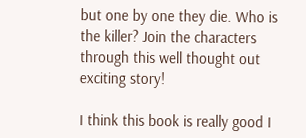but one by one they die. Who is the killer? Join the characters through this well thought out exciting story!

I think this book is really good I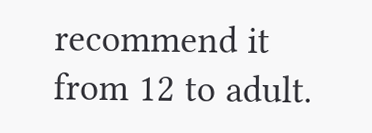recommend it from 12 to adult.